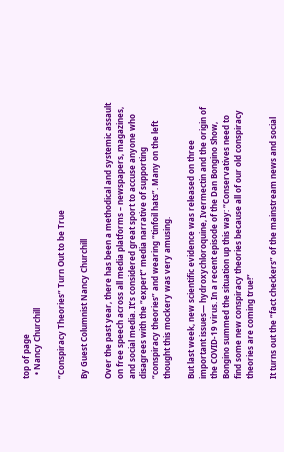top of page
  • Nancy Churchill

“Conspiracy Theories” Turn Out to be True

By Guest Columnist Nancy Churchill

Over the past year, there has been a methodical and systemic assault on free speech across all media platforms – newspapers, magazines, and social media. It’s considered great sport to accuse anyone who disagrees with the “expert” media narrative of supporting “conspiracy theories” and wearing “tinfoil hats”. Many on the left thought this mockery was very amusing.

But last week, new scientific evidence was released on three important issues— hydroxychloroquine, Ivermectin and the origin of the COVID-19 virus. In a recent episode of the Dan Bongino Show, Bongino summed the situation up this way: “Conservatives need to find some new conspiracy theories because all of our old conspiracy theories are coming true!”

It turns out the “fact checkers” of the mainstream news and social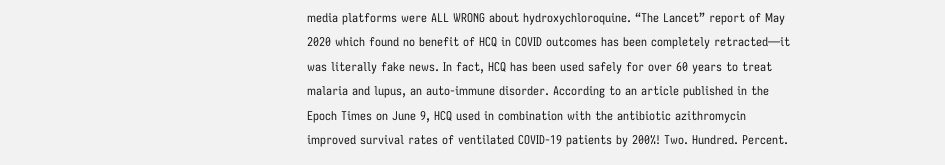media platforms were ALL WRONG about hydroxychloroquine. “The Lancet” report of May 2020 which found no benefit of HCQ in COVID outcomes has been completely retracted—it was literally fake news. In fact, HCQ has been used safely for over 60 years to treat malaria and lupus, an auto-immune disorder. According to an article published in the Epoch Times on June 9, HCQ used in combination with the antibiotic azithromycin improved survival rates of ventilated COVID-19 patients by 200%! Two. Hundred. Percent.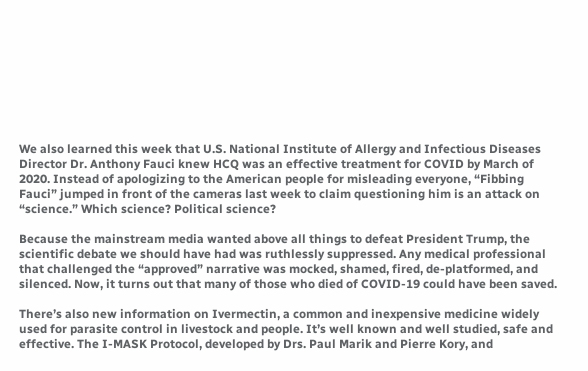We also learned this week that U.S. National Institute of Allergy and Infectious Diseases Director Dr. Anthony Fauci knew HCQ was an effective treatment for COVID by March of 2020. Instead of apologizing to the American people for misleading everyone, “Fibbing Fauci” jumped in front of the cameras last week to claim questioning him is an attack on “science.” Which science? Political science?

Because the mainstream media wanted above all things to defeat President Trump, the scientific debate we should have had was ruthlessly suppressed. Any medical professional that challenged the “approved” narrative was mocked, shamed, fired, de-platformed, and silenced. Now, it turns out that many of those who died of COVID-19 could have been saved.

There’s also new information on Ivermectin, a common and inexpensive medicine widely used for parasite control in livestock and people. It’s well known and well studied, safe and effective. The I-MASK Protocol, developed by Drs. Paul Marik and Pierre Kory, and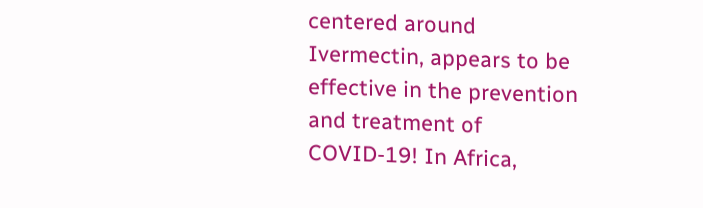centered around Ivermectin, appears to be effective in the prevention and treatment of COVID-19! In Africa,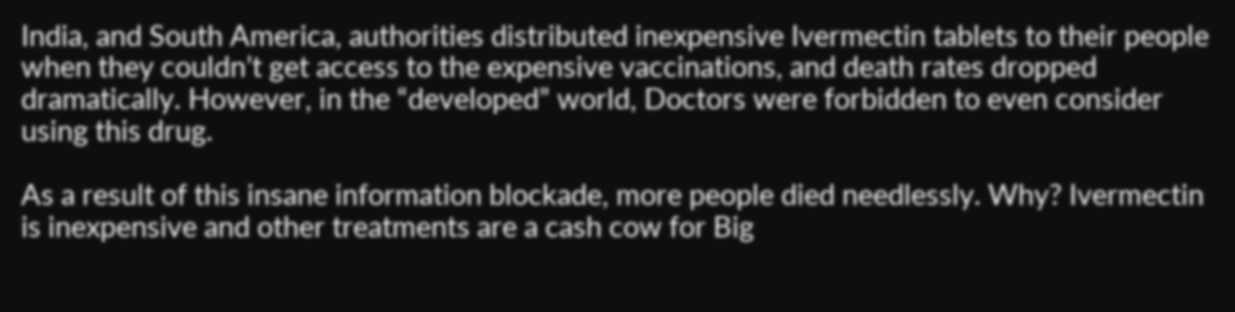India, and South America, authorities distributed inexpensive Ivermectin tablets to their people when they couldn’t get access to the expensive vaccinations, and death rates dropped dramatically. However, in the “developed” world, Doctors were forbidden to even consider using this drug.

As a result of this insane information blockade, more people died needlessly. Why? Ivermectin is inexpensive and other treatments are a cash cow for Big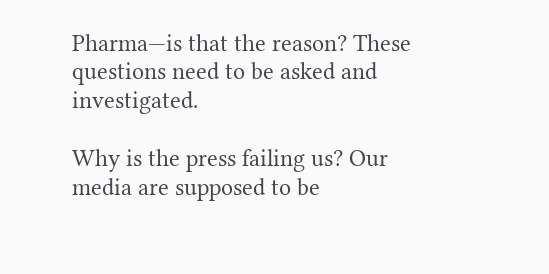Pharma—is that the reason? These questions need to be asked and investigated.

Why is the press failing us? Our media are supposed to be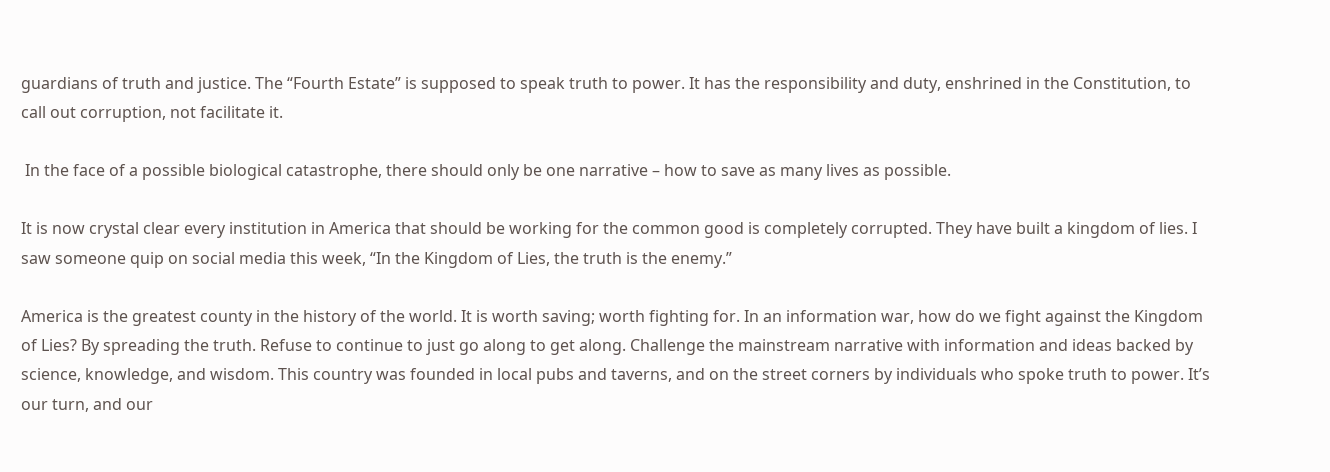guardians of truth and justice. The “Fourth Estate” is supposed to speak truth to power. It has the responsibility and duty, enshrined in the Constitution, to call out corruption, not facilitate it.

 In the face of a possible biological catastrophe, there should only be one narrative – how to save as many lives as possible.

It is now crystal clear every institution in America that should be working for the common good is completely corrupted. They have built a kingdom of lies. I saw someone quip on social media this week, “In the Kingdom of Lies, the truth is the enemy.”

America is the greatest county in the history of the world. It is worth saving; worth fighting for. In an information war, how do we fight against the Kingdom of Lies? By spreading the truth. Refuse to continue to just go along to get along. Challenge the mainstream narrative with information and ideas backed by science, knowledge, and wisdom. This country was founded in local pubs and taverns, and on the street corners by individuals who spoke truth to power. It’s our turn, and our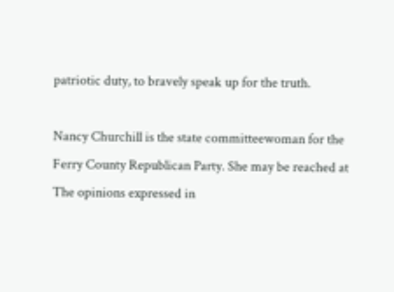patriotic duty, to bravely speak up for the truth.

Nancy Churchill is the state committeewoman for the Ferry County Republican Party. She may be reached at The opinions expressed in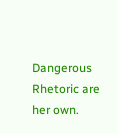Dangerous Rhetoric are her own.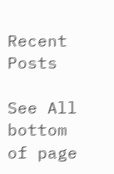Recent Posts

See All
bottom of page